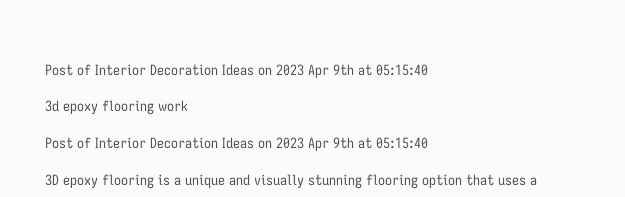Post of Interior Decoration Ideas on 2023 Apr 9th at 05:15:40

3d epoxy flooring work

Post of Interior Decoration Ideas on 2023 Apr 9th at 05:15:40

3D epoxy flooring is a unique and visually stunning flooring option that uses a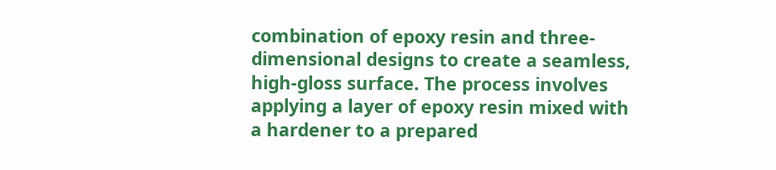combination of epoxy resin and three-dimensional designs to create a seamless, high-gloss surface. The process involves applying a layer of epoxy resin mixed with a hardener to a prepared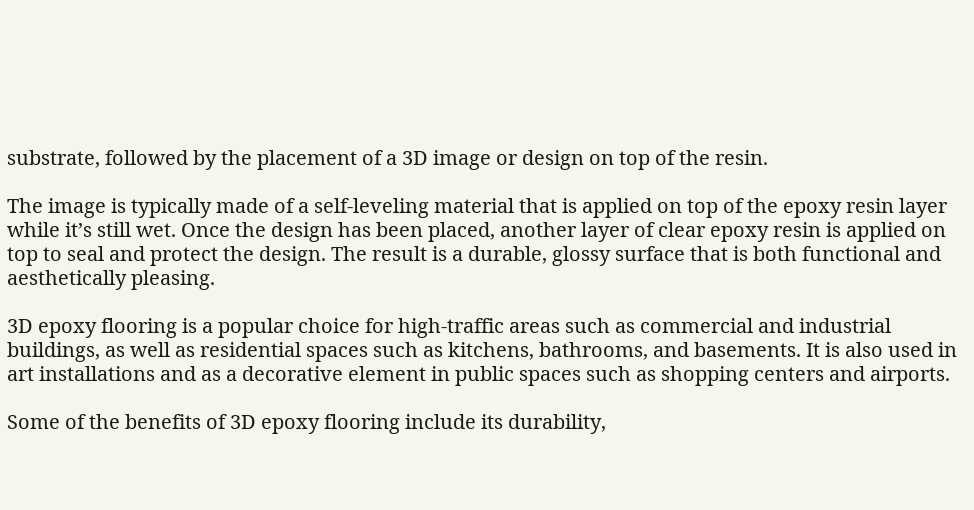substrate, followed by the placement of a 3D image or design on top of the resin.

The image is typically made of a self-leveling material that is applied on top of the epoxy resin layer while it’s still wet. Once the design has been placed, another layer of clear epoxy resin is applied on top to seal and protect the design. The result is a durable, glossy surface that is both functional and aesthetically pleasing.

3D epoxy flooring is a popular choice for high-traffic areas such as commercial and industrial buildings, as well as residential spaces such as kitchens, bathrooms, and basements. It is also used in art installations and as a decorative element in public spaces such as shopping centers and airports.

Some of the benefits of 3D epoxy flooring include its durability,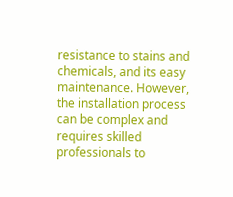resistance to stains and chemicals, and its easy maintenance. However, the installation process can be complex and requires skilled professionals to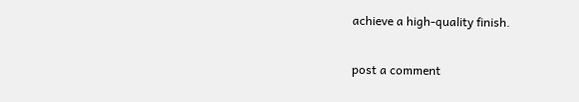achieve a high-quality finish.

post a comment